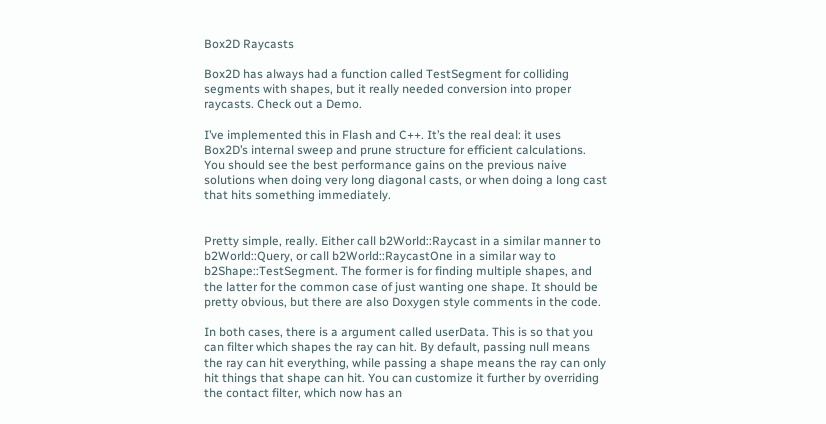Box2D Raycasts

Box2D has always had a function called TestSegment for colliding segments with shapes, but it really needed conversion into proper raycasts. Check out a Demo.

I’ve implemented this in Flash and C++. It’s the real deal: it uses Box2D’s internal sweep and prune structure for efficient calculations. You should see the best performance gains on the previous naive solutions when doing very long diagonal casts, or when doing a long cast that hits something immediately.


Pretty simple, really. Either call b2World::Raycast in a similar manner to b2World::Query, or call b2World::RaycastOne in a similar way to b2Shape::TestSegment. The former is for finding multiple shapes, and the latter for the common case of just wanting one shape. It should be pretty obvious, but there are also Doxygen style comments in the code.

In both cases, there is a argument called userData. This is so that you can filter which shapes the ray can hit. By default, passing null means the ray can hit everything, while passing a shape means the ray can only hit things that shape can hit. You can customize it further by overriding the contact filter, which now has an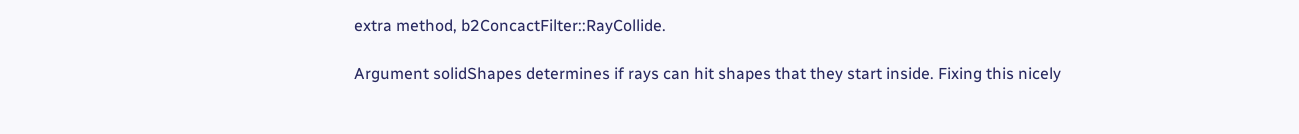extra method, b2ConcactFilter::RayCollide.

Argument solidShapes determines if rays can hit shapes that they start inside. Fixing this nicely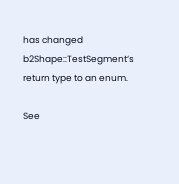has changed b2Shape::TestSegment‘s return type to an enum.

See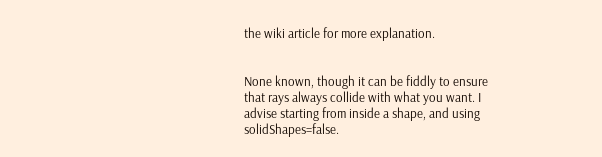the wiki article for more explanation.


None known, though it can be fiddly to ensure that rays always collide with what you want. I advise starting from inside a shape, and using solidShapes=false.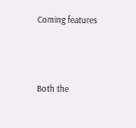Coming features



Both the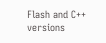Flash and C++ versions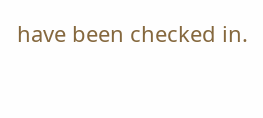have been checked in.